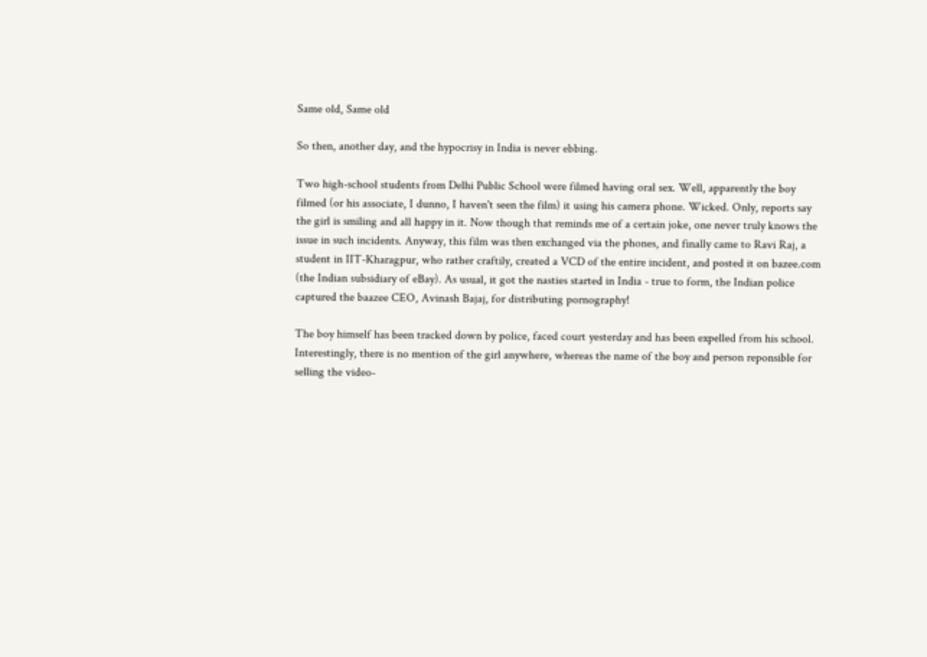Same old, Same old

So then, another day, and the hypocrisy in India is never ebbing.

Two high-school students from Delhi Public School were filmed having oral sex. Well, apparently the boy filmed (or his associate, I dunno, I haven't seen the film) it using his camera phone. Wicked. Only, reports say the girl is smiling and all happy in it. Now though that reminds me of a certain joke, one never truly knows the issue in such incidents. Anyway, this film was then exchanged via the phones, and finally came to Ravi Raj, a student in IIT-Kharagpur, who rather craftily, created a VCD of the entire incident, and posted it on bazee.com (the Indian subsidiary of eBay). As usual, it got the nasties started in India - true to form, the Indian police captured the baazee CEO, Avinash Bajaj, for distributing pornography!

The boy himself has been tracked down by police, faced court yesterday and has been expelled from his school. Interestingly, there is no mention of the girl anywhere, whereas the name of the boy and person reponsible for selling the video-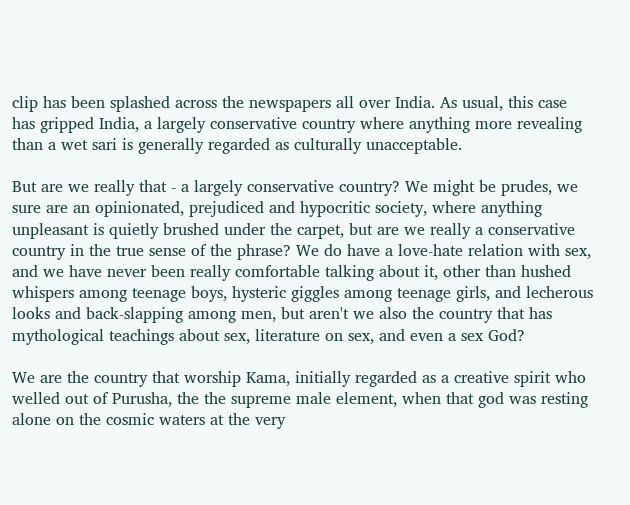clip has been splashed across the newspapers all over India. As usual, this case
has gripped India, a largely conservative country where anything more revealing than a wet sari is generally regarded as culturally unacceptable.

But are we really that - a largely conservative country? We might be prudes, we sure are an opinionated, prejudiced and hypocritic society, where anything unpleasant is quietly brushed under the carpet, but are we really a conservative country in the true sense of the phrase? We do have a love-hate relation with sex, and we have never been really comfortable talking about it, other than hushed whispers among teenage boys, hysteric giggles among teenage girls, and lecherous looks and back-slapping among men, but aren't we also the country that has mythological teachings about sex, literature on sex, and even a sex God?

We are the country that worship Kama, initially regarded as a creative spirit who welled out of Purusha, the the supreme male element, when that god was resting alone on the cosmic waters at the very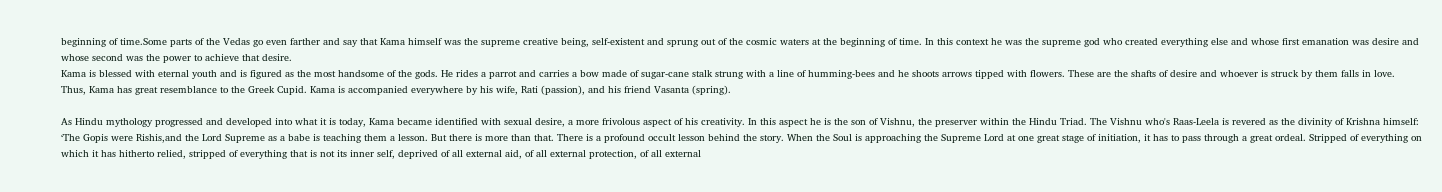beginning of time.Some parts of the Vedas go even farther and say that Kama himself was the supreme creative being, self-existent and sprung out of the cosmic waters at the beginning of time. In this context he was the supreme god who created everything else and whose first emanation was desire and whose second was the power to achieve that desire.
Kama is blessed with eternal youth and is figured as the most handsome of the gods. He rides a parrot and carries a bow made of sugar-cane stalk strung with a line of humming-bees and he shoots arrows tipped with flowers. These are the shafts of desire and whoever is struck by them falls in love. Thus, Kama has great resemblance to the Greek Cupid. Kama is accompanied everywhere by his wife, Rati (passion), and his friend Vasanta (spring).

As Hindu mythology progressed and developed into what it is today, Kama became identified with sexual desire, a more frivolous aspect of his creativity. In this aspect he is the son of Vishnu, the preserver within the Hindu Triad. The Vishnu who's Raas-Leela is revered as the divinity of Krishna himself: ‘The Gopis were Rishis,and the Lord Supreme as a babe is teaching them a lesson. But there is more than that. There is a profound occult lesson behind the story. When the Soul is approaching the Supreme Lord at one great stage of initiation, it has to pass through a great ordeal. Stripped of everything on which it has hitherto relied, stripped of everything that is not its inner self, deprived of all external aid, of all external protection, of all external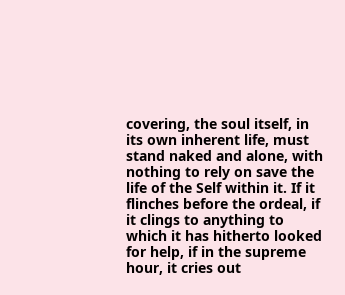covering, the soul itself, in its own inherent life, must stand naked and alone, with nothing to rely on save the life of the Self within it. If it flinches before the ordeal, if it clings to anything to which it has hitherto looked for help, if in the supreme hour, it cries out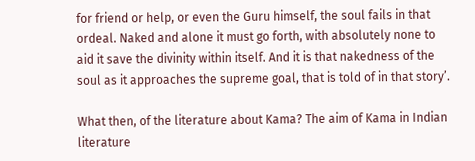for friend or help, or even the Guru himself, the soul fails in that ordeal. Naked and alone it must go forth, with absolutely none to aid it save the divinity within itself. And it is that nakedness of the soul as it approaches the supreme goal, that is told of in that story’.

What then, of the literature about Kama? The aim of Kama in Indian literature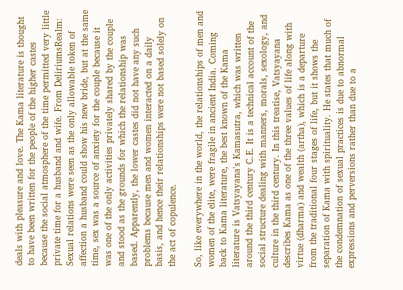deals with pleasure and love. The Kama literature is thought to have been written for the people of the higher castes because the social atmosphere of the time permitted very little private time for a husband and wife. From DeliriumsRealm: Sexual relations were seen as the only allowable token of affection a husband could show his new bride, but at the same time, sex was a source of anxiety for the couple because it was one of the only activities privately shared by the couple and stood as the grounds for which the relationship was based. Apparently, the lower castes did not have any such problems because men and women interacted on a daily basis, and hence their relationships were not based solely on the act of copulence.

So, like everywhere in the world, the relationships of men and women of the elite, were fragile in ancient India. Coming back to Kama literature, the best known of the Kama literature is Vatsyayana's Kamasutra, which was written around the third century C.E. It is a technical account of the social structure dealing with manners, morals, sexology, and culture in the third century. In this treatise, Vatsyayana describes Kama as one of the three values of life along with virtue (dharma) and wealth (artha), which is a departure from the traditional four stages of life, but it shows the separation of Kama with spirituality. He states that much of the condemnation of sexual practices is due to abnormal expressions and perversions rather than due to a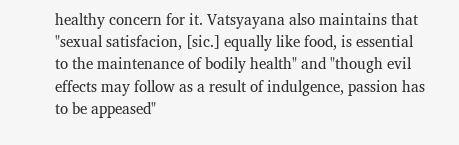healthy concern for it. Vatsyayana also maintains that "sexual satisfacion, [sic.] equally like food, is essential to the maintenance of bodily health" and "though evil effects may follow as a result of indulgence, passion has to be appeased"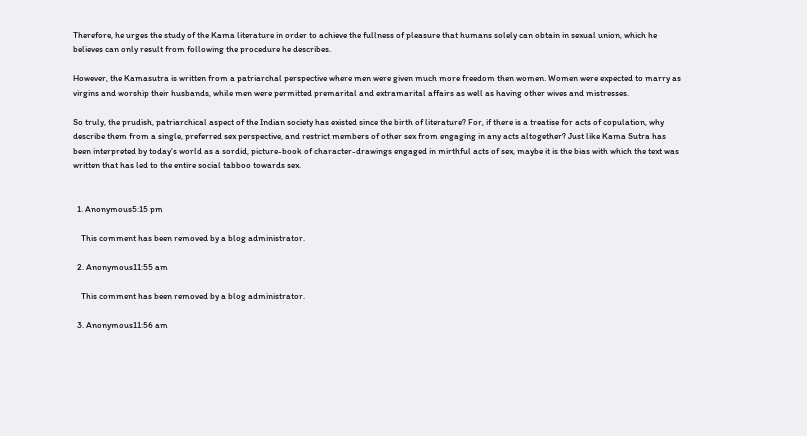Therefore, he urges the study of the Kama literature in order to achieve the fullness of pleasure that humans solely can obtain in sexual union, which he believes can only result from following the procedure he describes.

However, the Kamasutra is written from a patriarchal perspective where men were given much more freedom then women. Women were expected to marry as virgins and worship their husbands, while men were permitted premarital and extramarital affairs as well as having other wives and mistresses.

So truly, the prudish, patriarchical aspect of the Indian society has existed since the birth of literature? For, if there is a treatise for acts of copulation, why describe them from a single, preferred sex perspective, and restrict members of other sex from engaging in any acts altogether? Just like Kama Sutra has been interpreted by today's world as a sordid, picture-book of character-drawings engaged in mirthful acts of sex, maybe it is the bias with which the text was written that has led to the entire social tabboo towards sex.


  1. Anonymous5:15 pm

    This comment has been removed by a blog administrator.

  2. Anonymous11:55 am

    This comment has been removed by a blog administrator.

  3. Anonymous11:56 am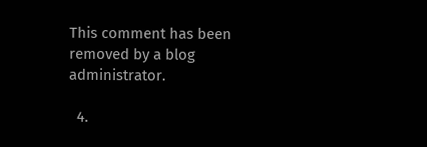This comment has been removed by a blog administrator.

  4.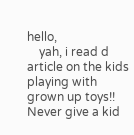hello,
    yah, i read d article on the kids playing with grown up toys!! Never give a kid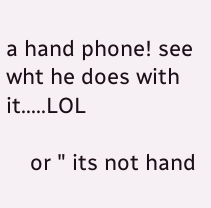a hand phone! see wht he does with it.....LOL

    or " its not hand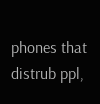phones that distrub ppl,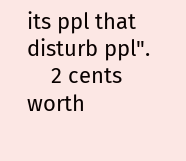its ppl that disturb ppl".
    2 cents worth